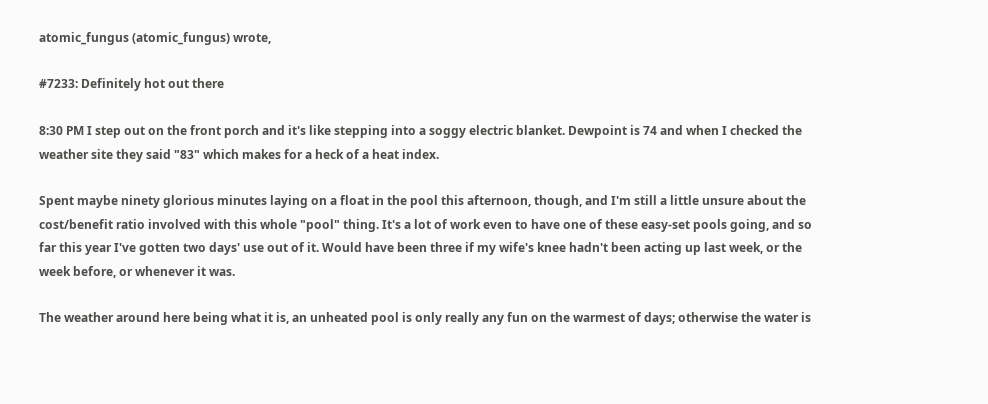atomic_fungus (atomic_fungus) wrote,

#7233: Definitely hot out there

8:30 PM I step out on the front porch and it's like stepping into a soggy electric blanket. Dewpoint is 74 and when I checked the weather site they said "83" which makes for a heck of a heat index.

Spent maybe ninety glorious minutes laying on a float in the pool this afternoon, though, and I'm still a little unsure about the cost/benefit ratio involved with this whole "pool" thing. It's a lot of work even to have one of these easy-set pools going, and so far this year I've gotten two days' use out of it. Would have been three if my wife's knee hadn't been acting up last week, or the week before, or whenever it was.

The weather around here being what it is, an unheated pool is only really any fun on the warmest of days; otherwise the water is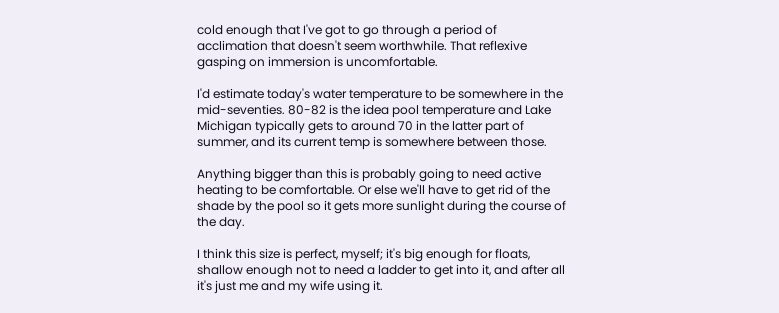cold enough that I've got to go through a period of acclimation that doesn't seem worthwhile. That reflexive gasping on immersion is uncomfortable.

I'd estimate today's water temperature to be somewhere in the mid-seventies. 80-82 is the idea pool temperature and Lake Michigan typically gets to around 70 in the latter part of summer, and its current temp is somewhere between those.

Anything bigger than this is probably going to need active heating to be comfortable. Or else we'll have to get rid of the shade by the pool so it gets more sunlight during the course of the day.

I think this size is perfect, myself; it's big enough for floats, shallow enough not to need a ladder to get into it, and after all it's just me and my wife using it.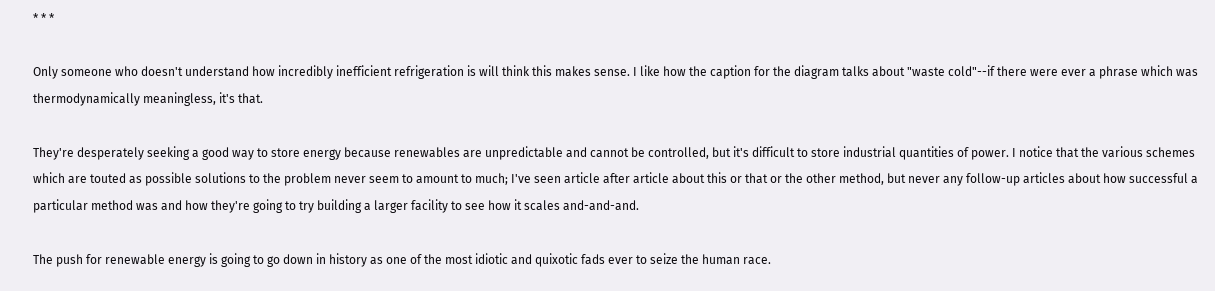* * *

Only someone who doesn't understand how incredibly inefficient refrigeration is will think this makes sense. I like how the caption for the diagram talks about "waste cold"--if there were ever a phrase which was thermodynamically meaningless, it's that.

They're desperately seeking a good way to store energy because renewables are unpredictable and cannot be controlled, but it's difficult to store industrial quantities of power. I notice that the various schemes which are touted as possible solutions to the problem never seem to amount to much; I've seen article after article about this or that or the other method, but never any follow-up articles about how successful a particular method was and how they're going to try building a larger facility to see how it scales and-and-and.

The push for renewable energy is going to go down in history as one of the most idiotic and quixotic fads ever to seize the human race.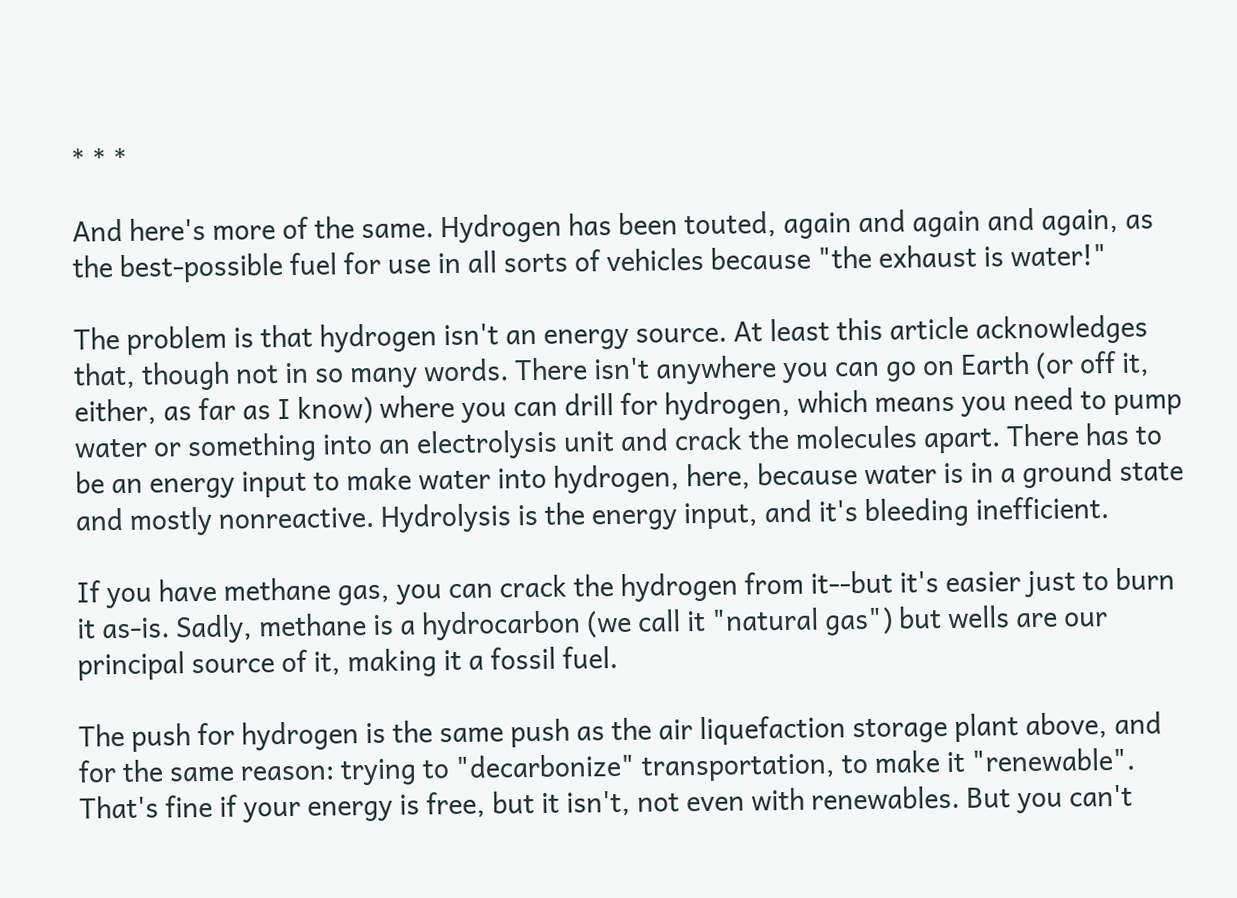* * *

And here's more of the same. Hydrogen has been touted, again and again and again, as the best-possible fuel for use in all sorts of vehicles because "the exhaust is water!"

The problem is that hydrogen isn't an energy source. At least this article acknowledges that, though not in so many words. There isn't anywhere you can go on Earth (or off it, either, as far as I know) where you can drill for hydrogen, which means you need to pump water or something into an electrolysis unit and crack the molecules apart. There has to be an energy input to make water into hydrogen, here, because water is in a ground state and mostly nonreactive. Hydrolysis is the energy input, and it's bleeding inefficient.

If you have methane gas, you can crack the hydrogen from it--but it's easier just to burn it as-is. Sadly, methane is a hydrocarbon (we call it "natural gas") but wells are our principal source of it, making it a fossil fuel.

The push for hydrogen is the same push as the air liquefaction storage plant above, and for the same reason: trying to "decarbonize" transportation, to make it "renewable". That's fine if your energy is free, but it isn't, not even with renewables. But you can't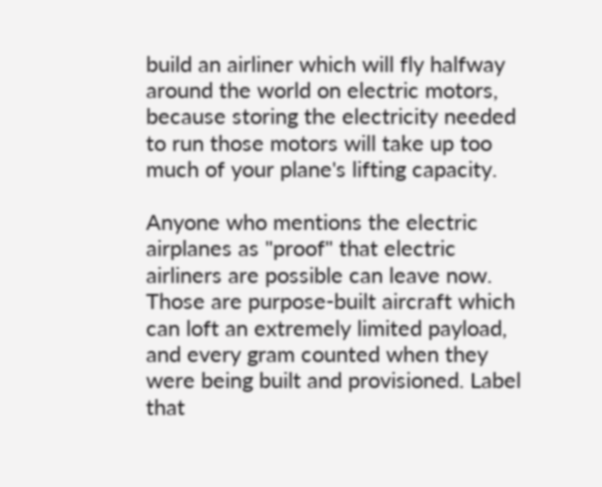build an airliner which will fly halfway around the world on electric motors, because storing the electricity needed to run those motors will take up too much of your plane's lifting capacity.

Anyone who mentions the electric airplanes as "proof" that electric airliners are possible can leave now. Those are purpose-built aircraft which can loft an extremely limited payload, and every gram counted when they were being built and provisioned. Label that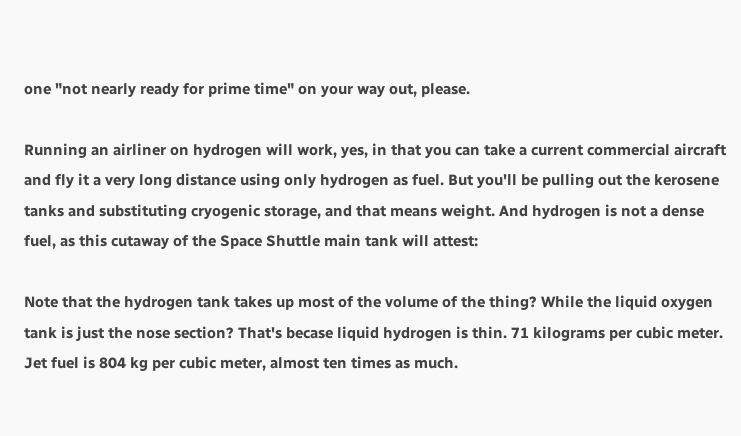one "not nearly ready for prime time" on your way out, please.

Running an airliner on hydrogen will work, yes, in that you can take a current commercial aircraft and fly it a very long distance using only hydrogen as fuel. But you'll be pulling out the kerosene tanks and substituting cryogenic storage, and that means weight. And hydrogen is not a dense fuel, as this cutaway of the Space Shuttle main tank will attest:

Note that the hydrogen tank takes up most of the volume of the thing? While the liquid oxygen tank is just the nose section? That's becase liquid hydrogen is thin. 71 kilograms per cubic meter. Jet fuel is 804 kg per cubic meter, almost ten times as much.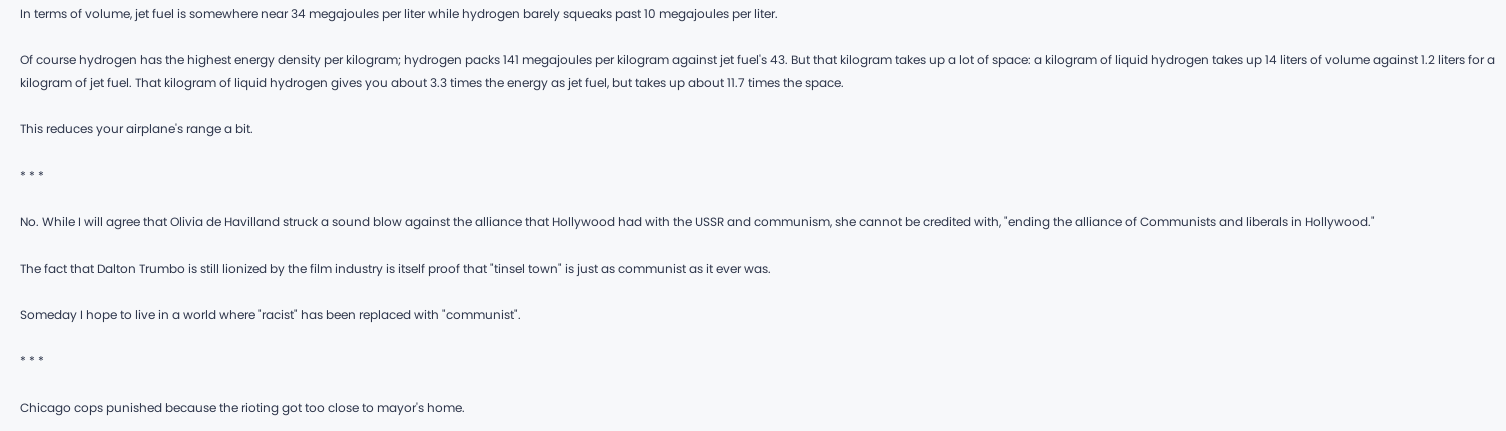In terms of volume, jet fuel is somewhere near 34 megajoules per liter while hydrogen barely squeaks past 10 megajoules per liter.

Of course hydrogen has the highest energy density per kilogram; hydrogen packs 141 megajoules per kilogram against jet fuel's 43. But that kilogram takes up a lot of space: a kilogram of liquid hydrogen takes up 14 liters of volume against 1.2 liters for a kilogram of jet fuel. That kilogram of liquid hydrogen gives you about 3.3 times the energy as jet fuel, but takes up about 11.7 times the space.

This reduces your airplane's range a bit.

* * *

No. While I will agree that Olivia de Havilland struck a sound blow against the alliance that Hollywood had with the USSR and communism, she cannot be credited with, "ending the alliance of Communists and liberals in Hollywood."

The fact that Dalton Trumbo is still lionized by the film industry is itself proof that "tinsel town" is just as communist as it ever was.

Someday I hope to live in a world where "racist" has been replaced with "communist".

* * *

Chicago cops punished because the rioting got too close to mayor's home.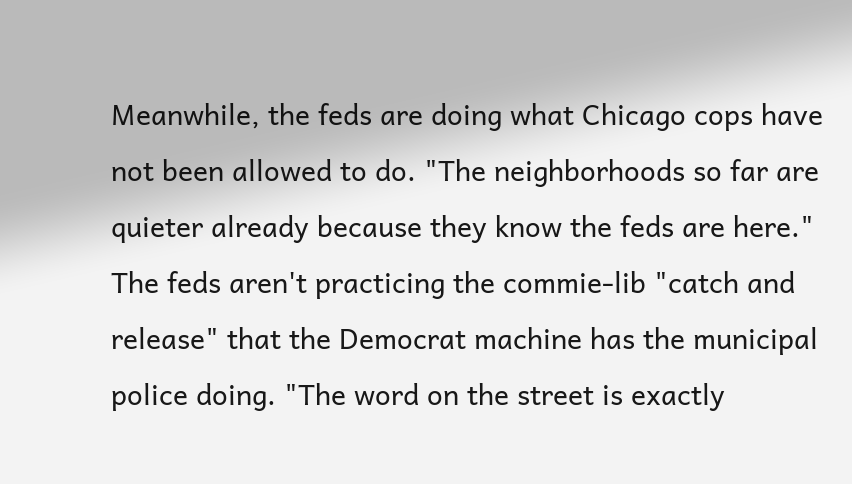Meanwhile, the feds are doing what Chicago cops have not been allowed to do. "The neighborhoods so far are quieter already because they know the feds are here." The feds aren't practicing the commie-lib "catch and release" that the Democrat machine has the municipal police doing. "The word on the street is exactly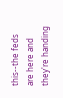this--the feds are here and they're handing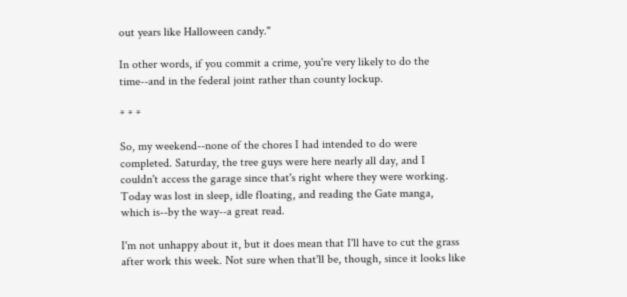out years like Halloween candy."

In other words, if you commit a crime, you're very likely to do the time--and in the federal joint rather than county lockup.

* * *

So, my weekend--none of the chores I had intended to do were completed. Saturday, the tree guys were here nearly all day, and I couldn't access the garage since that's right where they were working. Today was lost in sleep, idle floating, and reading the Gate manga, which is--by the way--a great read.

I'm not unhappy about it, but it does mean that I'll have to cut the grass after work this week. Not sure when that'll be, though, since it looks like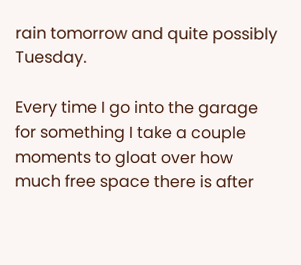rain tomorrow and quite possibly Tuesday.

Every time I go into the garage for something I take a couple moments to gloat over how much free space there is after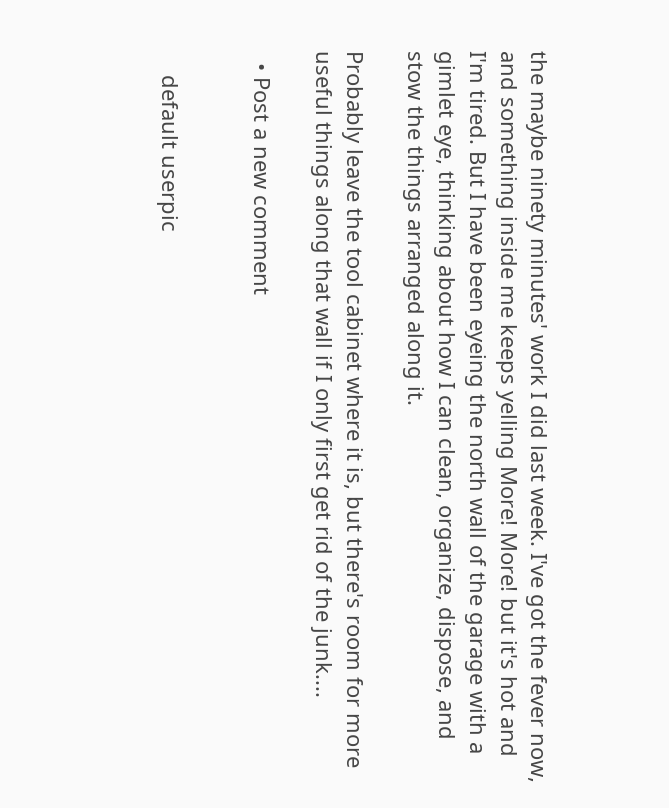the maybe ninety minutes' work I did last week. I've got the fever now, and something inside me keeps yelling More! More! but it's hot and I'm tired. But I have been eyeing the north wall of the garage with a gimlet eye, thinking about how I can clean, organize, dispose, and stow the things arranged along it.

Probably leave the tool cabinet where it is, but there's room for more useful things along that wall if I only first get rid of the junk....

  • Post a new comment


    default userpic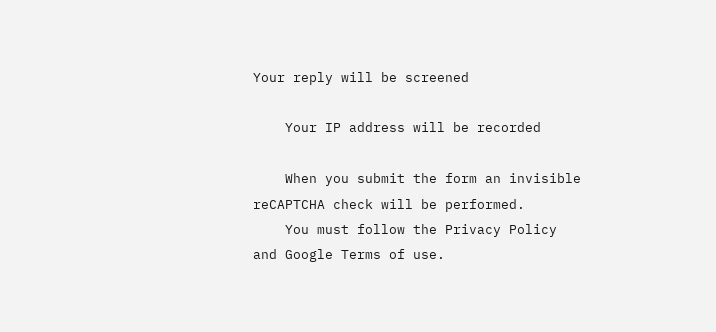Your reply will be screened

    Your IP address will be recorded

    When you submit the form an invisible reCAPTCHA check will be performed.
    You must follow the Privacy Policy and Google Terms of use.